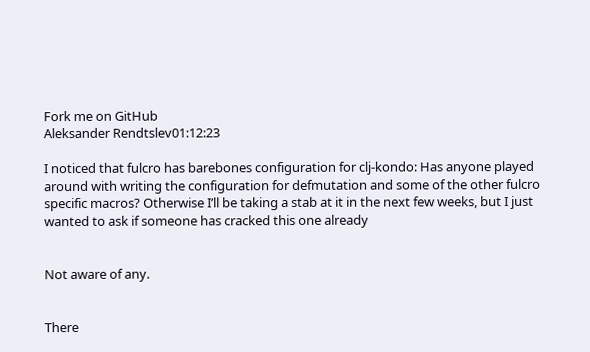Fork me on GitHub
Aleksander Rendtslev01:12:23

I noticed that fulcro has barebones configuration for clj-kondo: Has anyone played around with writing the configuration for defmutation and some of the other fulcro specific macros? Otherwise I’ll be taking a stab at it in the next few weeks, but I just wanted to ask if someone has cracked this one already


Not aware of any.


There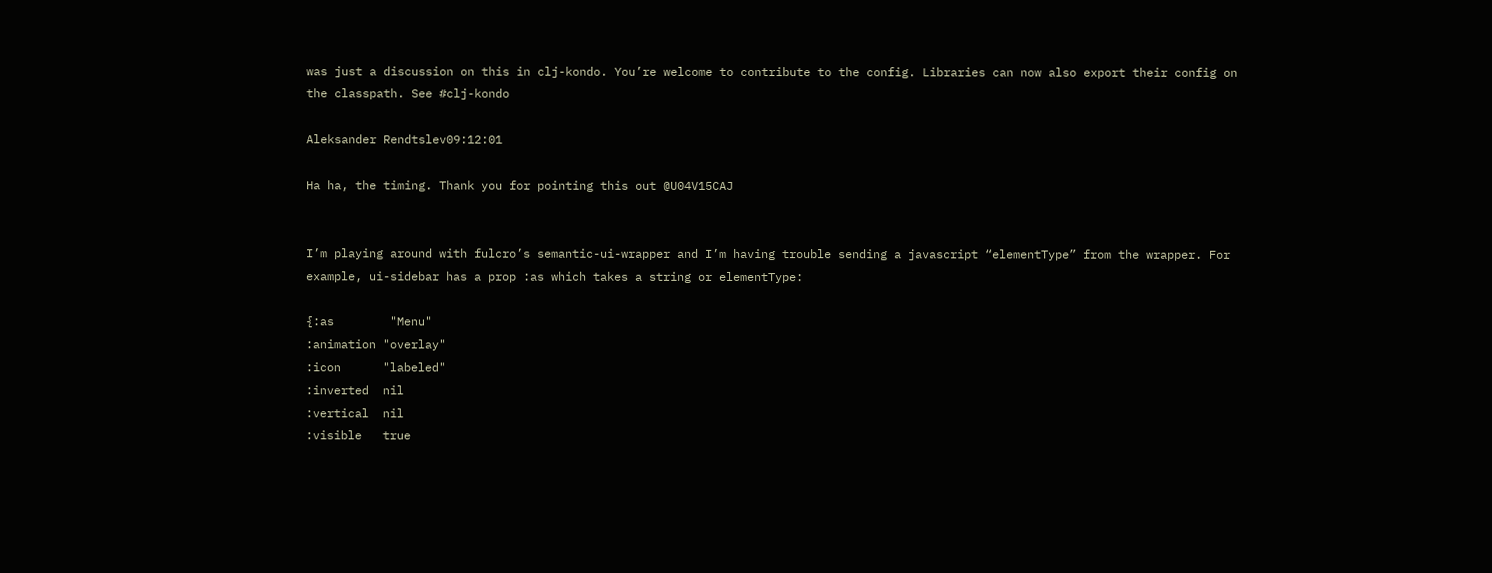was just a discussion on this in clj-kondo. You’re welcome to contribute to the config. Libraries can now also export their config on the classpath. See #clj-kondo

Aleksander Rendtslev09:12:01

Ha ha, the timing. Thank you for pointing this out @U04V15CAJ


I’m playing around with fulcro’s semantic-ui-wrapper and I’m having trouble sending a javascript “elementType” from the wrapper. For example, ui-sidebar has a prop :as which takes a string or elementType:

{:as        "Menu"
:animation "overlay"
:icon      "labeled"
:inverted  nil
:vertical  nil
:visible   true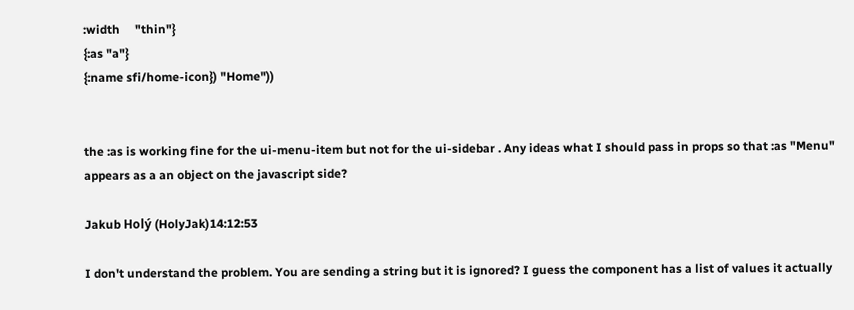:width     "thin"}
{:as "a"}
{:name sfi/home-icon}) "Home"))


the :as is working fine for the ui-menu-item but not for the ui-sidebar . Any ideas what I should pass in props so that :as "Menu" appears as a an object on the javascript side?

Jakub Holý (HolyJak)14:12:53

I don't understand the problem. You are sending a string but it is ignored? I guess the component has a list of values it actually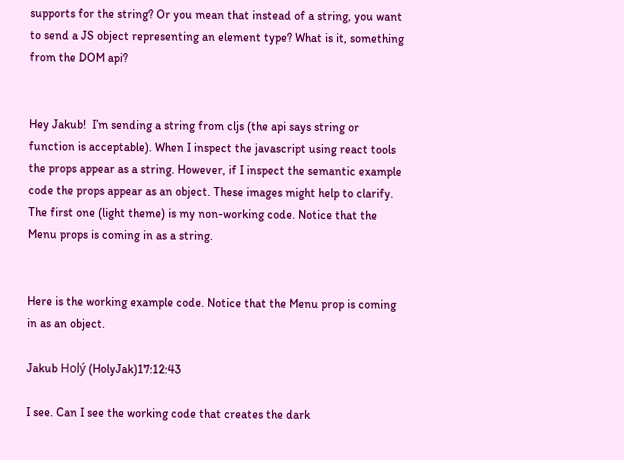supports for the string? Or you mean that instead of a string, you want to send a JS object representing an element type? What is it, something from the DOM api?


Hey Jakub!  I’m sending a string from cljs (the api says string or function is acceptable). When I inspect the javascript using react tools the props appear as a string. However, if I inspect the semantic example code the props appear as an object. These images might help to clarify. The first one (light theme) is my non-working code. Notice that the Menu props is coming in as a string.


Here is the working example code. Notice that the Menu prop is coming in as an object.

Jakub Holý (HolyJak)17:12:43

I see. Can I see the working code that creates the dark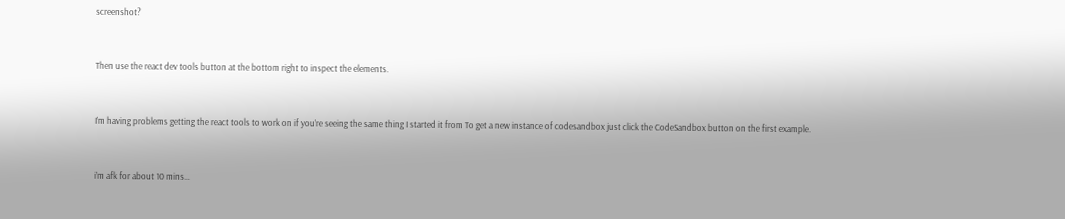screenshot?


Then use the react dev tools button at the bottom right to inspect the elements.


I’m having problems getting the react tools to work on if you’re seeing the same thing I started it from To get a new instance of codesandbox just click the CodeSandbox button on the first example.


i’m afk for about 10 mins…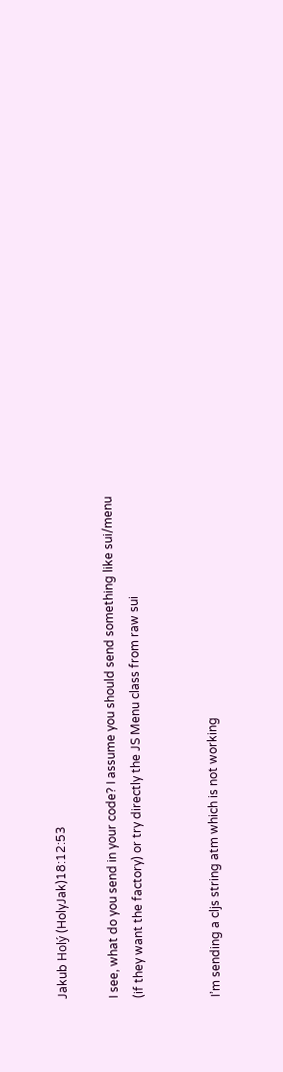Jakub Holý (HolyJak)18:12:53

I see, what do you send in your code? I assume you should send something like sui/menu (if they want the factory) or try directly the JS Menu class from raw sui


I’m sending a cljs string atm which is not working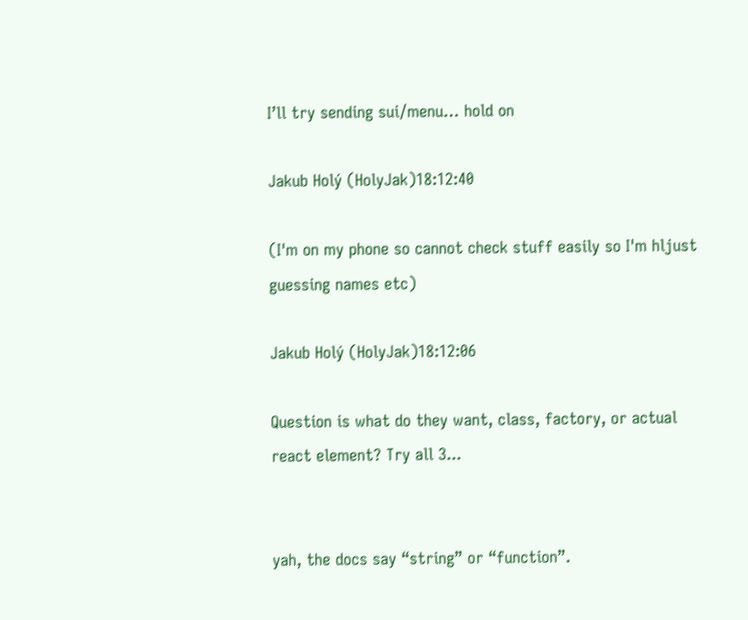I’ll try sending sui/menu… hold on

Jakub Holý (HolyJak)18:12:40

(I'm on my phone so cannot check stuff easily so I'm hljust guessing names etc)

Jakub Holý (HolyJak)18:12:06

Question is what do they want, class, factory, or actual react element? Try all 3...


yah, the docs say “string” or “function”.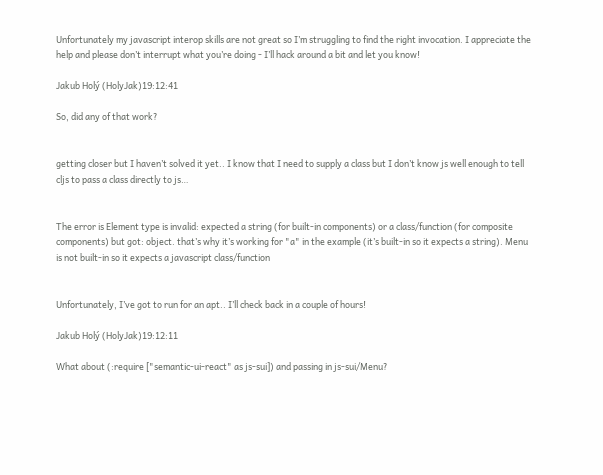Unfortunately my javascript interop skills are not great so I’m struggling to find the right invocation. I appreciate the help and please don’t interrupt what you’re doing - I’ll hack around a bit and let you know!

Jakub Holý (HolyJak)19:12:41

So, did any of that work?


getting closer but I haven’t solved it yet.. I know that I need to supply a class but I don’t know js well enough to tell cljs to pass a class directly to js…


The error is Element type is invalid: expected a string (for built-in components) or a class/function (for composite components) but got: object. that’s why it’s working for "a" in the example (it’s built-in so it expects a string). Menu is not built-in so it expects a javascript class/function


Unfortunately, I’ve got to run for an apt.. I’ll check back in a couple of hours!

Jakub Holý (HolyJak)19:12:11

What about (:require ["semantic-ui-react" as js-sui]) and passing in js-sui/Menu?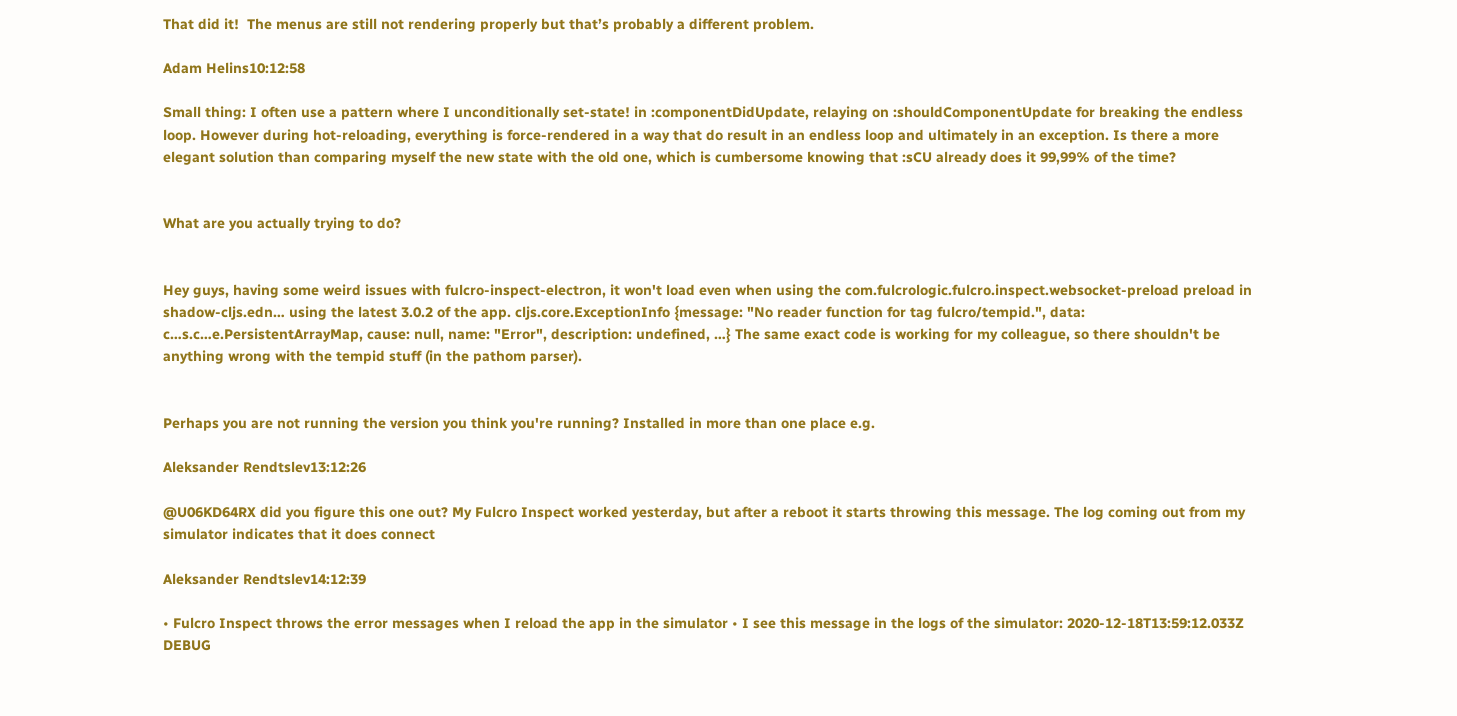That did it!  The menus are still not rendering properly but that’s probably a different problem.

Adam Helins10:12:58

Small thing: I often use a pattern where I unconditionally set-state! in :componentDidUpdate, relaying on :shouldComponentUpdate for breaking the endless loop. However during hot-reloading, everything is force-rendered in a way that do result in an endless loop and ultimately in an exception. Is there a more elegant solution than comparing myself the new state with the old one, which is cumbersome knowing that :sCU already does it 99,99% of the time?


What are you actually trying to do?


Hey guys, having some weird issues with fulcro-inspect-electron, it won't load even when using the com.fulcrologic.fulcro.inspect.websocket-preload preload in shadow-cljs.edn… using the latest 3.0.2 of the app. cljs.core.ExceptionInfo {message: "No reader function for tag fulcro/tempid.", data: c…s.c…e.PersistentArrayMap, cause: null, name: "Error", description: undefined, …} The same exact code is working for my colleague, so there shouldn't be anything wrong with the tempid stuff (in the pathom parser).


Perhaps you are not running the version you think you're running? Installed in more than one place e.g.

Aleksander Rendtslev13:12:26

@U06KD64RX did you figure this one out? My Fulcro Inspect worked yesterday, but after a reboot it starts throwing this message. The log coming out from my simulator indicates that it does connect

Aleksander Rendtslev14:12:39

• Fulcro Inspect throws the error messages when I reload the app in the simulator • I see this message in the logs of the simulator: 2020-12-18T13:59:12.033Z DEBUG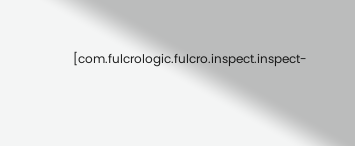[com.fulcrologic.fulcro.inspect.inspect-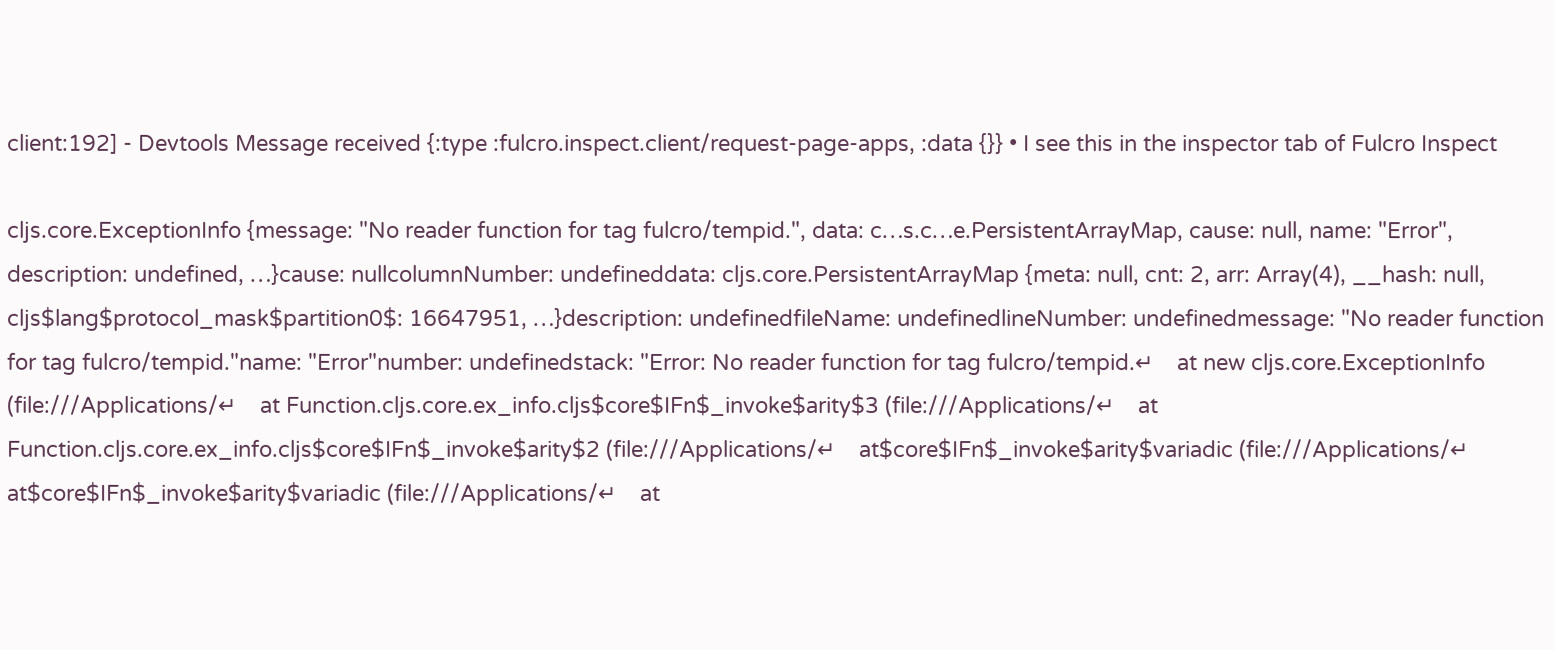client:192] - Devtools Message received {:type :fulcro.inspect.client/request-page-apps, :data {}} • I see this in the inspector tab of Fulcro Inspect

cljs.core.ExceptionInfo {message: "No reader function for tag fulcro/tempid.", data: c…s.c…e.PersistentArrayMap, cause: null, name: "Error", description: undefined, …}cause: nullcolumnNumber: undefineddata: cljs.core.PersistentArrayMap {meta: null, cnt: 2, arr: Array(4), __hash: null, cljs$lang$protocol_mask$partition0$: 16647951, …}description: undefinedfileName: undefinedlineNumber: undefinedmessage: "No reader function for tag fulcro/tempid."name: "Error"number: undefinedstack: "Error: No reader function for tag fulcro/tempid.↵    at new cljs.core.ExceptionInfo (file:///Applications/↵    at Function.cljs.core.ex_info.cljs$core$IFn$_invoke$arity$3 (file:///Applications/↵    at Function.cljs.core.ex_info.cljs$core$IFn$_invoke$arity$2 (file:///Applications/↵    at$core$IFn$_invoke$arity$variadic (file:///Applications/↵    at$core$IFn$_invoke$arity$variadic (file:///Applications/↵    at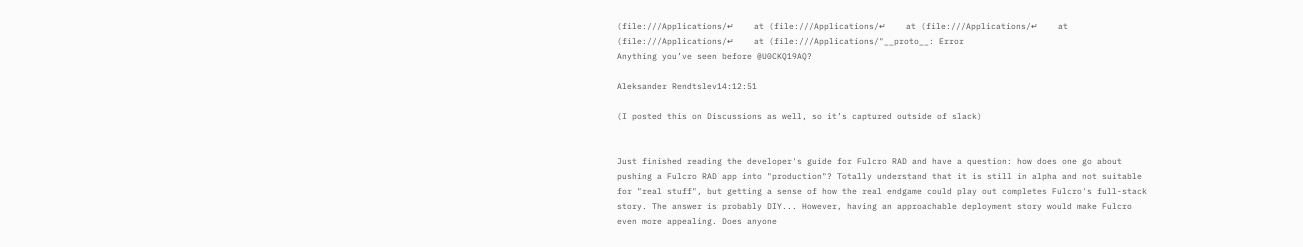(file:///Applications/↵    at (file:///Applications/↵    at (file:///Applications/↵    at (file:///Applications/↵    at (file:///Applications/"__proto__: Error
Anything you’ve seen before @U0CKQ19AQ?

Aleksander Rendtslev14:12:51

(I posted this on Discussions as well, so it’s captured outside of slack)


Just finished reading the developer's guide for Fulcro RAD and have a question: how does one go about pushing a Fulcro RAD app into "production"? Totally understand that it is still in alpha and not suitable for "real stuff", but getting a sense of how the real endgame could play out completes Fulcro's full-stack story. The answer is probably DIY... However, having an approachable deployment story would make Fulcro even more appealing. Does anyone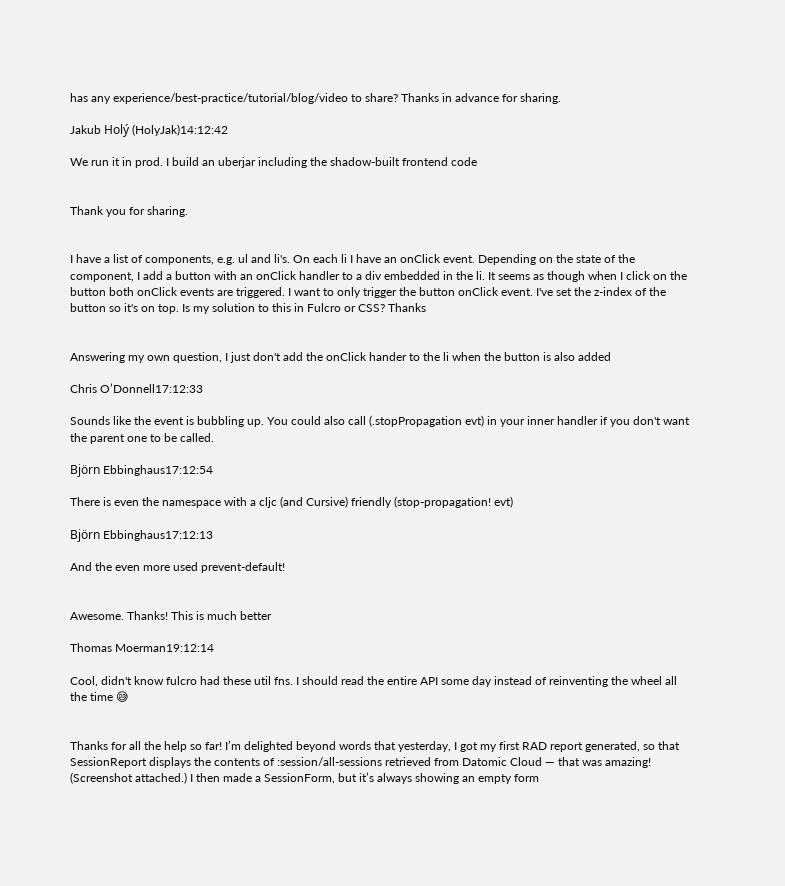has any experience/best-practice/tutorial/blog/video to share? Thanks in advance for sharing.

Jakub Holý (HolyJak)14:12:42

We run it in prod. I build an uberjar including the shadow-built frontend code


Thank you for sharing.


I have a list of components, e.g. ul and li's. On each li I have an onClick event. Depending on the state of the component, I add a button with an onClick handler to a div embedded in the li. It seems as though when I click on the button both onClick events are triggered. I want to only trigger the button onClick event. I've set the z-index of the button so it's on top. Is my solution to this in Fulcro or CSS? Thanks


Answering my own question, I just don't add the onClick hander to the li when the button is also added

Chris O’Donnell17:12:33

Sounds like the event is bubbling up. You could also call (.stopPropagation evt) in your inner handler if you don't want the parent one to be called.

Björn Ebbinghaus17:12:54

There is even the namespace with a cljc (and Cursive) friendly (stop-propagation! evt)

Björn Ebbinghaus17:12:13

And the even more used prevent-default!


Awesome. Thanks! This is much better

Thomas Moerman19:12:14

Cool, didn't know fulcro had these util fns. I should read the entire API some day instead of reinventing the wheel all the time 😅


Thanks for all the help so far! I’m delighted beyond words that yesterday, I got my first RAD report generated, so that SessionReport displays the contents of :session/all-sessions retrieved from Datomic Cloud — that was amazing! (Screenshot attached.) I then made a SessionForm, but it’s always showing an empty form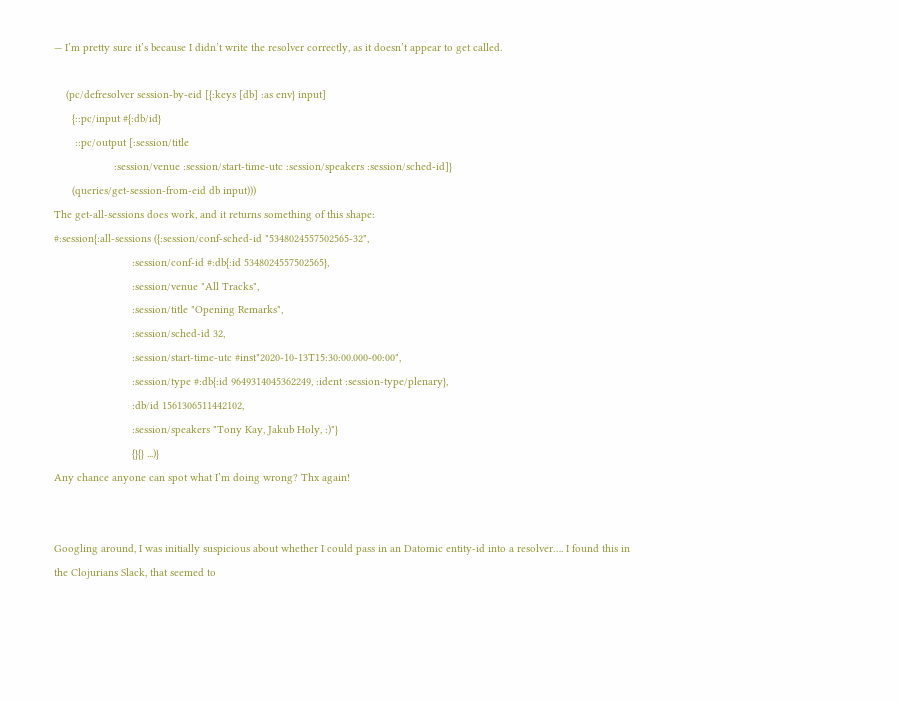— I’m pretty sure it’s because I didn’t write the resolver correctly, as it doesn’t appear to get called.

    (pc/defresolver session-by-eid [{:keys [db] :as env} input]
      {::pc/input #{:db/id}
       ::pc/output [:session/title
                    :session/venue :session/start-time-utc :session/speakers :session/sched-id]}
      (queries/get-session-from-eid db input)))
The get-all-sessions does work, and it returns something of this shape:
#:session{:all-sessions ({:session/conf-sched-id "5348024557502565-32",
                          :session/conf-id #:db{:id 5348024557502565},
                          :session/venue "All Tracks",
                          :session/title "Opening Remarks",
                          :session/sched-id 32,
                          :session/start-time-utc #inst"2020-10-13T15:30:00.000-00:00",
                          :session/type #:db{:id 9649314045362249, :ident :session-type/plenary},
                          :db/id 1561306511442102,
                          :session/speakers "Tony Kay, Jakub Holy, :)"}
                          {}{} ...)}
Any chance anyone can spot what I’m doing wrong? Thx again!


Googling around, I was initially suspicious about whether I could pass in an Datomic entity-id into a resolver…. I found this in the Clojurians Slack, that seemed to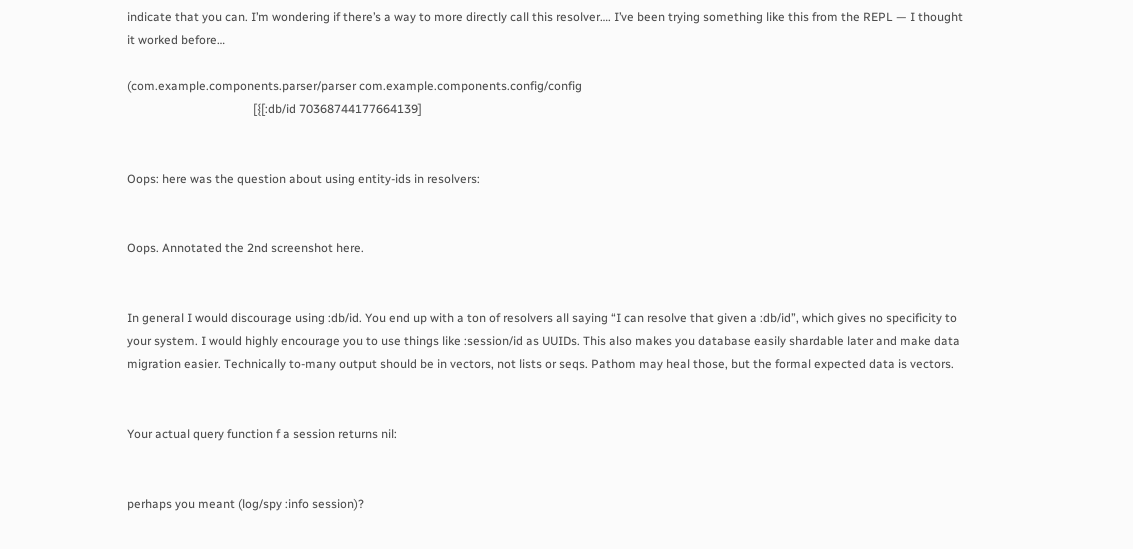indicate that you can. I’m wondering if there’s a way to more directly call this resolver…. I’ve been trying something like this from the REPL — I thought it worked before…

(com.example.components.parser/parser com.example.components.config/config
                                          [{[:db/id 70368744177664139]


Oops: here was the question about using entity-ids in resolvers:


Oops. Annotated the 2nd screenshot here.


In general I would discourage using :db/id. You end up with a ton of resolvers all saying “I can resolve that given a :db/id”, which gives no specificity to your system. I would highly encourage you to use things like :session/id as UUIDs. This also makes you database easily shardable later and make data migration easier. Technically to-many output should be in vectors, not lists or seqs. Pathom may heal those, but the formal expected data is vectors.


Your actual query function f a session returns nil:


perhaps you meant (log/spy :info session)?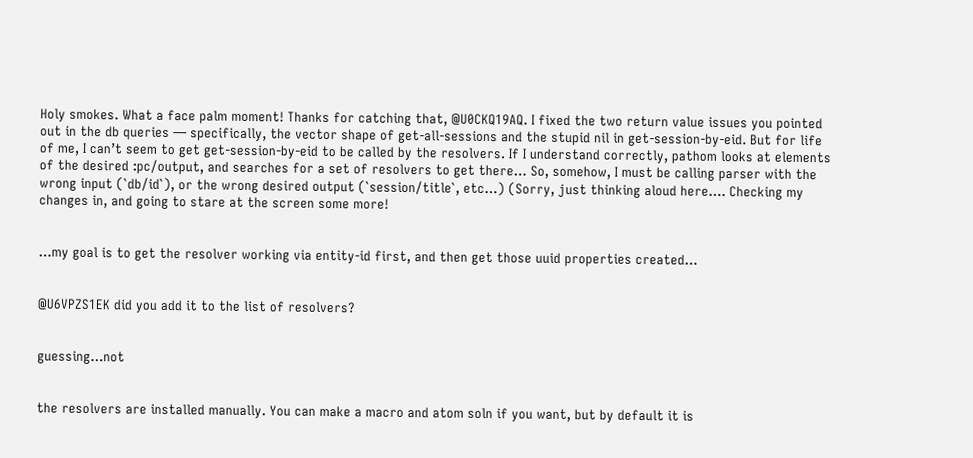Holy smokes. What a face palm moment! Thanks for catching that, @U0CKQ19AQ. I fixed the two return value issues you pointed out in the db queries — specifically, the vector shape of get-all-sessions and the stupid nil in get-session-by-eid. But for life of me, I can’t seem to get get-session-by-eid to be called by the resolvers. If I understand correctly, pathom looks at elements of the desired :pc/output, and searches for a set of resolvers to get there… So, somehow, I must be calling parser with the wrong input (`db/id`), or the wrong desired output (`session/title`, etc…) (Sorry, just thinking aloud here…. Checking my changes in, and going to stare at the screen some more!


…my goal is to get the resolver working via entity-id first, and then get those uuid properties created…


@U6VPZS1EK did you add it to the list of resolvers?


guessing…not


the resolvers are installed manually. You can make a macro and atom soln if you want, but by default it is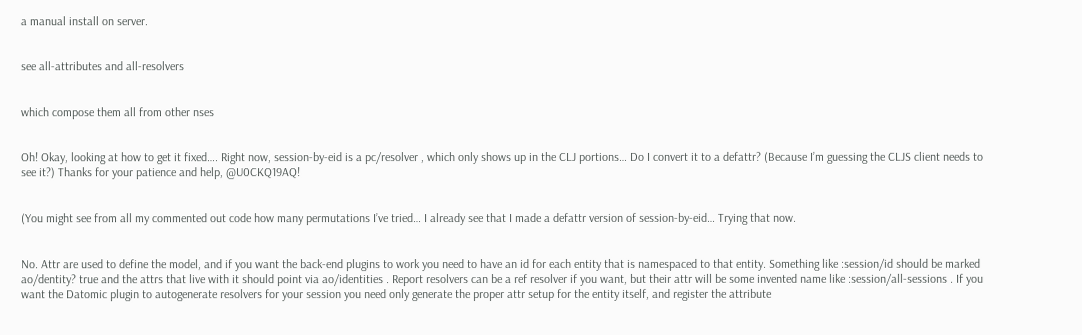a manual install on server.


see all-attributes and all-resolvers


which compose them all from other nses


Oh! Okay, looking at how to get it fixed…. Right now, session-by-eid is a pc/resolver , which only shows up in the CLJ portions… Do I convert it to a defattr? (Because I’m guessing the CLJS client needs to see it?) Thanks for your patience and help, @U0CKQ19AQ!


(You might see from all my commented out code how many permutations I’ve tried… I already see that I made a defattr version of session-by-eid… Trying that now.


No. Attr are used to define the model, and if you want the back-end plugins to work you need to have an id for each entity that is namespaced to that entity. Something like :session/id should be marked ao/dentity? true and the attrs that live with it should point via ao/identities . Report resolvers can be a ref resolver if you want, but their attr will be some invented name like :session/all-sessions . If you want the Datomic plugin to autogenerate resolvers for your session you need only generate the proper attr setup for the entity itself, and register the attribute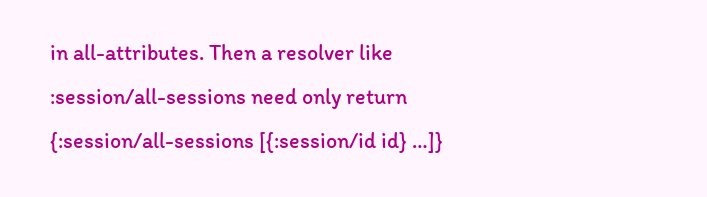in all-attributes. Then a resolver like :session/all-sessions need only return {:session/all-sessions [{:session/id id} …]}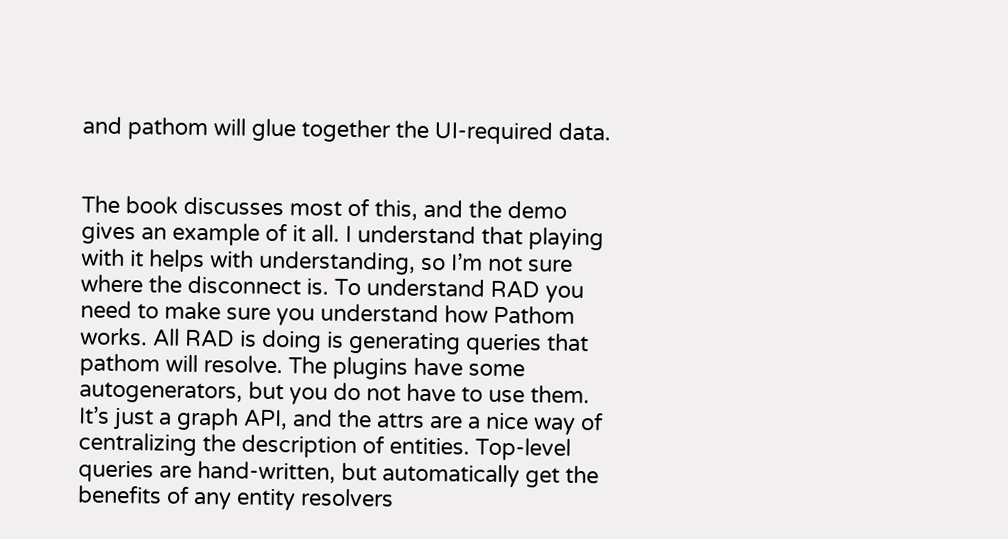and pathom will glue together the UI-required data.


The book discusses most of this, and the demo gives an example of it all. I understand that playing with it helps with understanding, so I’m not sure where the disconnect is. To understand RAD you need to make sure you understand how Pathom works. All RAD is doing is generating queries that pathom will resolve. The plugins have some autogenerators, but you do not have to use them. It’s just a graph API, and the attrs are a nice way of centralizing the description of entities. Top-level queries are hand-written, but automatically get the benefits of any entity resolvers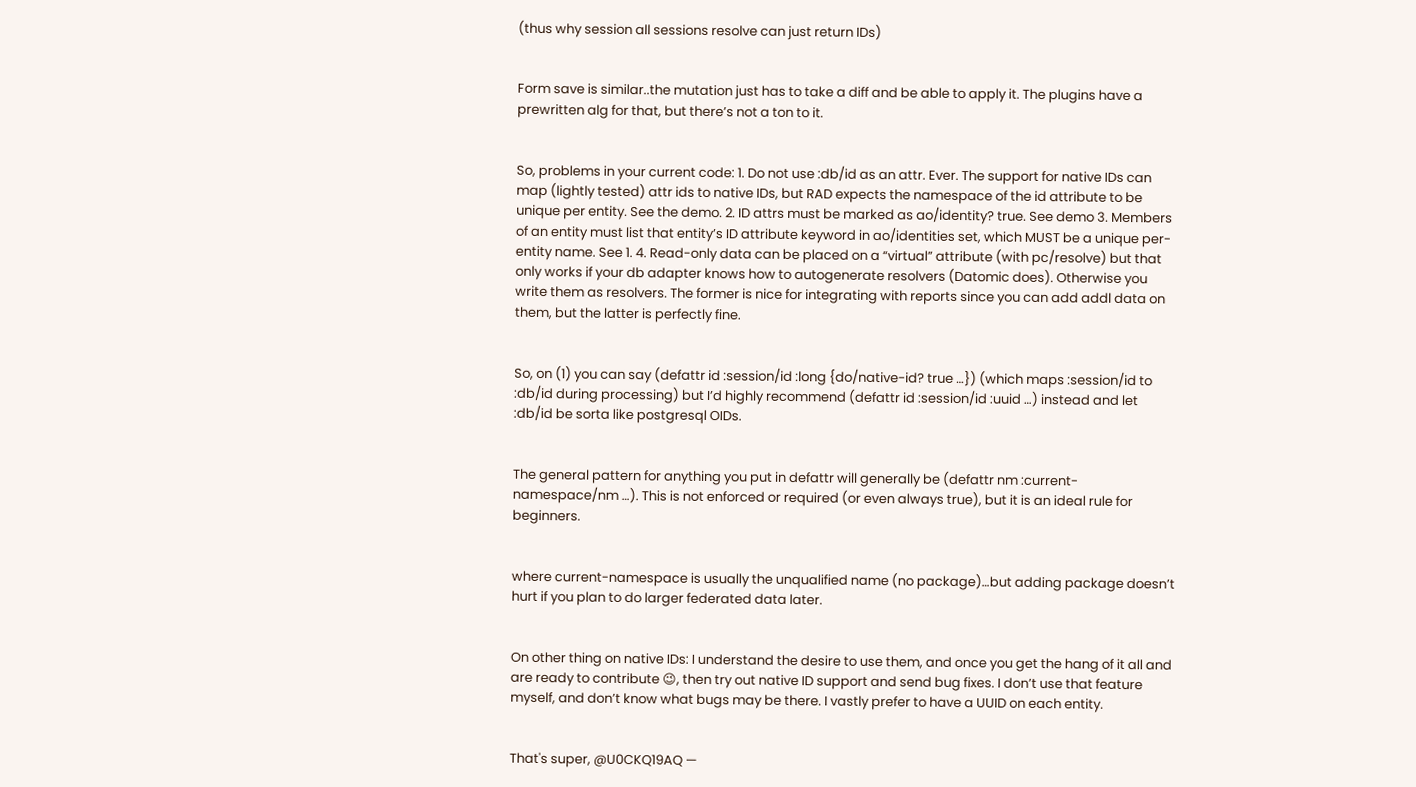(thus why session all sessions resolve can just return IDs)


Form save is similar..the mutation just has to take a diff and be able to apply it. The plugins have a prewritten alg for that, but there’s not a ton to it.


So, problems in your current code: 1. Do not use :db/id as an attr. Ever. The support for native IDs can map (lightly tested) attr ids to native IDs, but RAD expects the namespace of the id attribute to be unique per entity. See the demo. 2. ID attrs must be marked as ao/identity? true. See demo 3. Members of an entity must list that entity’s ID attribute keyword in ao/identities set, which MUST be a unique per-entity name. See 1. 4. Read-only data can be placed on a “virtual” attribute (with pc/resolve) but that only works if your db adapter knows how to autogenerate resolvers (Datomic does). Otherwise you write them as resolvers. The former is nice for integrating with reports since you can add addl data on them, but the latter is perfectly fine.


So, on (1) you can say (defattr id :session/id :long {do/native-id? true …}) (which maps :session/id to :db/id during processing) but I’d highly recommend (defattr id :session/id :uuid …) instead and let :db/id be sorta like postgresql OIDs.


The general pattern for anything you put in defattr will generally be (defattr nm :current-namespace/nm …). This is not enforced or required (or even always true), but it is an ideal rule for beginners.


where current-namespace is usually the unqualified name (no package)…but adding package doesn’t hurt if you plan to do larger federated data later.


On other thing on native IDs: I understand the desire to use them, and once you get the hang of it all and are ready to contribute 😉, then try out native ID support and send bug fixes. I don’t use that feature myself, and don’t know what bugs may be there. I vastly prefer to have a UUID on each entity.


That's super, @U0CKQ19AQ —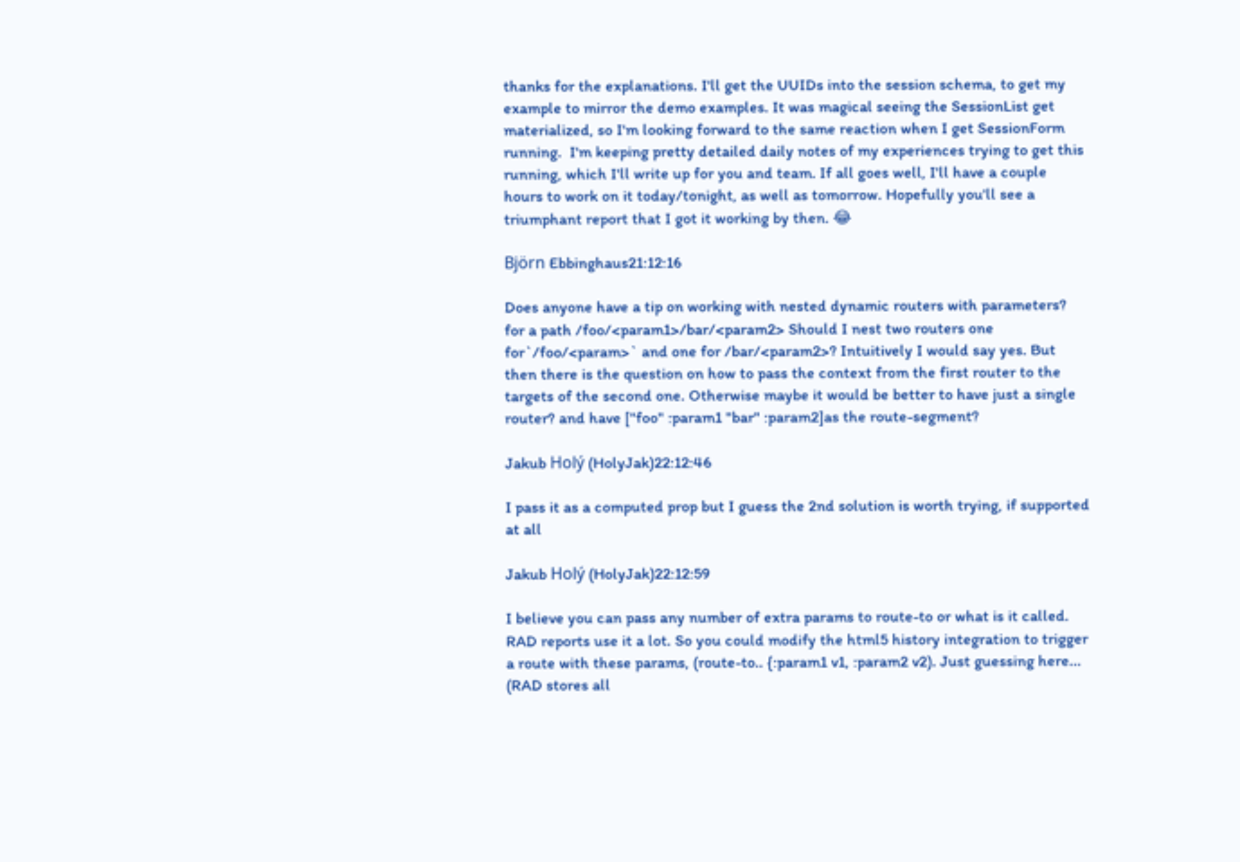thanks for the explanations. I'll get the UUIDs into the session schema, to get my example to mirror the demo examples. It was magical seeing the SessionList get materialized, so I'm looking forward to the same reaction when I get SessionForm running.  I'm keeping pretty detailed daily notes of my experiences trying to get this running, which I'll write up for you and team. If all goes well, I'll have a couple hours to work on it today/tonight, as well as tomorrow. Hopefully you'll see a triumphant report that I got it working by then. 😂

Björn Ebbinghaus21:12:16

Does anyone have a tip on working with nested dynamic routers with parameters? for a path /foo/<param1>/bar/<param2> Should I nest two routers one for`/foo/<param>` and one for /bar/<param2>? Intuitively I would say yes. But then there is the question on how to pass the context from the first router to the targets of the second one. Otherwise maybe it would be better to have just a single router? and have ["foo" :param1 "bar" :param2]as the route-segment?

Jakub Holý (HolyJak)22:12:46

I pass it as a computed prop but I guess the 2nd solution is worth trying, if supported at all

Jakub Holý (HolyJak)22:12:59

I believe you can pass any number of extra params to route-to or what is it called. RAD reports use it a lot. So you could modify the html5 history integration to trigger a route with these params, (route-to.. {:param1 v1, :param2 v2). Just guessing here... (RAD stores all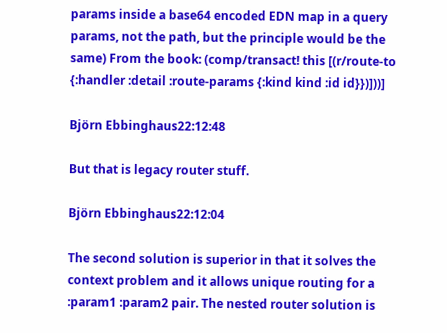params inside a base64 encoded EDN map in a query params, not the path, but the principle would be the same) From the book: (comp/transact! this [(r/route-to {:handler :detail :route-params {:kind kind :id id}})]))]

Björn Ebbinghaus22:12:48

But that is legacy router stuff.

Björn Ebbinghaus22:12:04

The second solution is superior in that it solves the context problem and it allows unique routing for a :param1 :param2 pair. The nested router solution is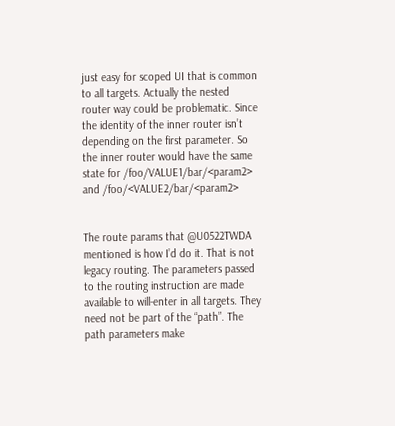just easy for scoped UI that is common to all targets. Actually the nested router way could be problematic. Since the identity of the inner router isn’t depending on the first parameter. So the inner router would have the same state for /foo/VALUE1/bar/<param2> and /foo/<VALUE2/bar/<param2>


The route params that @U0522TWDA mentioned is how I’d do it. That is not legacy routing. The parameters passed to the routing instruction are made available to will-enter in all targets. They need not be part of the “path”. The path parameters make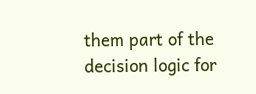them part of the decision logic for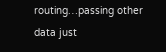routing…passing other data just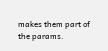makes them part of the params.